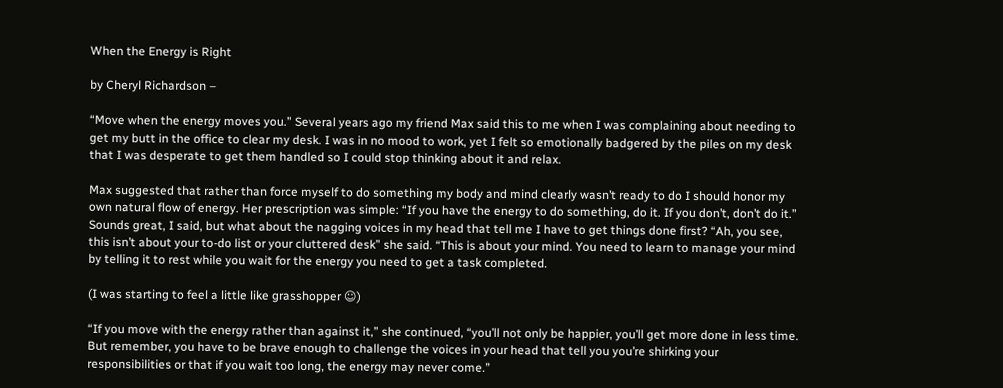When the Energy is Right

by Cheryl Richardson –

“Move when the energy moves you.” Several years ago my friend Max said this to me when I was complaining about needing to get my butt in the office to clear my desk. I was in no mood to work, yet I felt so emotionally badgered by the piles on my desk that I was desperate to get them handled so I could stop thinking about it and relax.

Max suggested that rather than force myself to do something my body and mind clearly wasn’t ready to do I should honor my own natural flow of energy. Her prescription was simple: “If you have the energy to do something, do it. If you don’t, don’t do it.” Sounds great, I said, but what about the nagging voices in my head that tell me I have to get things done first? “Ah, you see, this isn’t about your to-do list or your cluttered desk” she said. “This is about your mind. You need to learn to manage your mind by telling it to rest while you wait for the energy you need to get a task completed.

(I was starting to feel a little like grasshopper ☺)

“If you move with the energy rather than against it,” she continued, “you’ll not only be happier, you’ll get more done in less time. But remember, you have to be brave enough to challenge the voices in your head that tell you you’re shirking your responsibilities or that if you wait too long, the energy may never come.”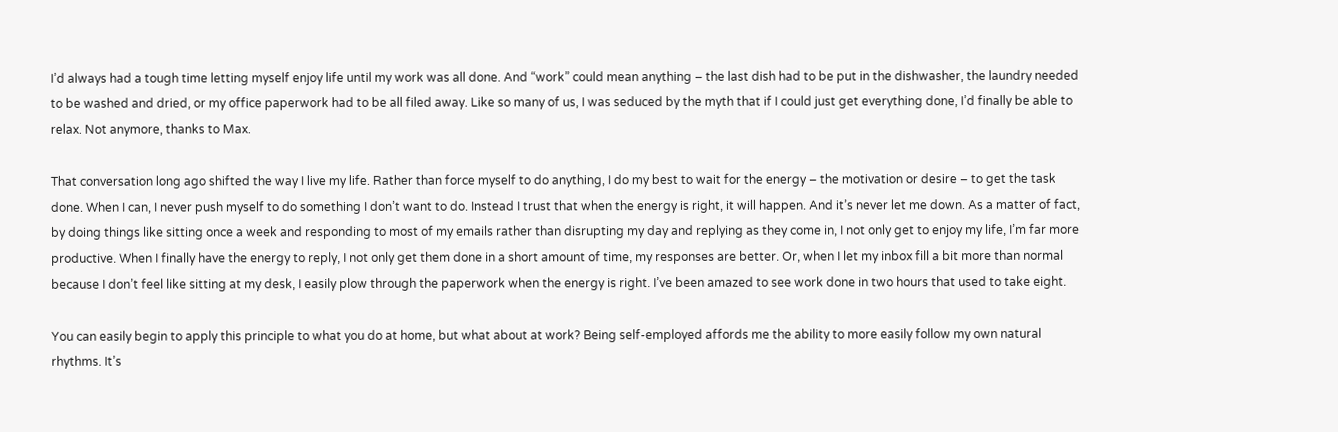I’d always had a tough time letting myself enjoy life until my work was all done. And “work” could mean anything – the last dish had to be put in the dishwasher, the laundry needed to be washed and dried, or my office paperwork had to be all filed away. Like so many of us, I was seduced by the myth that if I could just get everything done, I’d finally be able to relax. Not anymore, thanks to Max.

That conversation long ago shifted the way I live my life. Rather than force myself to do anything, I do my best to wait for the energy – the motivation or desire – to get the task done. When I can, I never push myself to do something I don’t want to do. Instead I trust that when the energy is right, it will happen. And it’s never let me down. As a matter of fact, by doing things like sitting once a week and responding to most of my emails rather than disrupting my day and replying as they come in, I not only get to enjoy my life, I’m far more productive. When I finally have the energy to reply, I not only get them done in a short amount of time, my responses are better. Or, when I let my inbox fill a bit more than normal because I don’t feel like sitting at my desk, I easily plow through the paperwork when the energy is right. I’ve been amazed to see work done in two hours that used to take eight.

You can easily begin to apply this principle to what you do at home, but what about at work? Being self-employed affords me the ability to more easily follow my own natural rhythms. It’s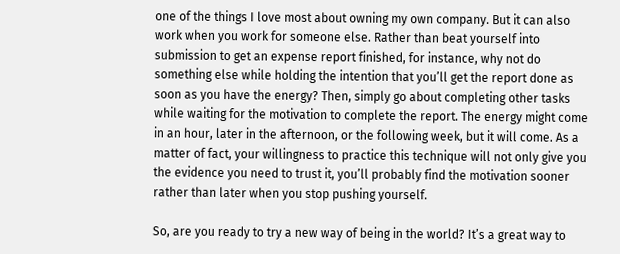one of the things I love most about owning my own company. But it can also work when you work for someone else. Rather than beat yourself into submission to get an expense report finished, for instance, why not do something else while holding the intention that you’ll get the report done as soon as you have the energy? Then, simply go about completing other tasks while waiting for the motivation to complete the report. The energy might come in an hour, later in the afternoon, or the following week, but it will come. As a matter of fact, your willingness to practice this technique will not only give you the evidence you need to trust it, you’ll probably find the motivation sooner rather than later when you stop pushing yourself.

So, are you ready to try a new way of being in the world? It’s a great way to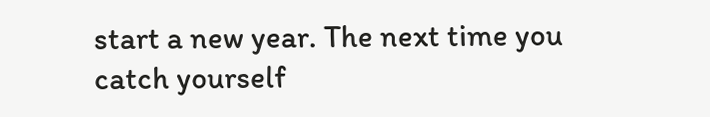start a new year. The next time you catch yourself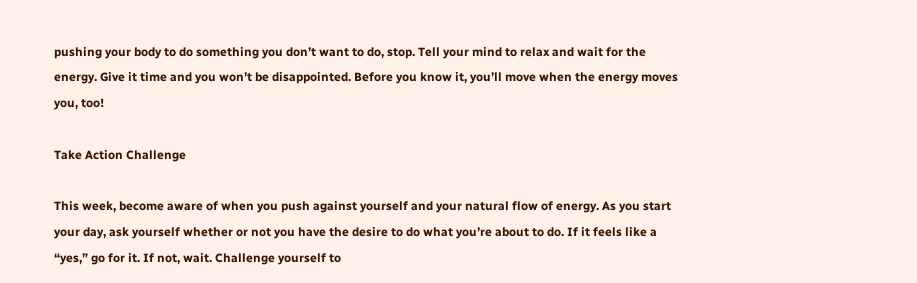pushing your body to do something you don’t want to do, stop. Tell your mind to relax and wait for the energy. Give it time and you won’t be disappointed. Before you know it, you’ll move when the energy moves you, too!

Take Action Challenge

This week, become aware of when you push against yourself and your natural flow of energy. As you start your day, ask yourself whether or not you have the desire to do what you’re about to do. If it feels like a “yes,” go for it. If not, wait. Challenge yourself to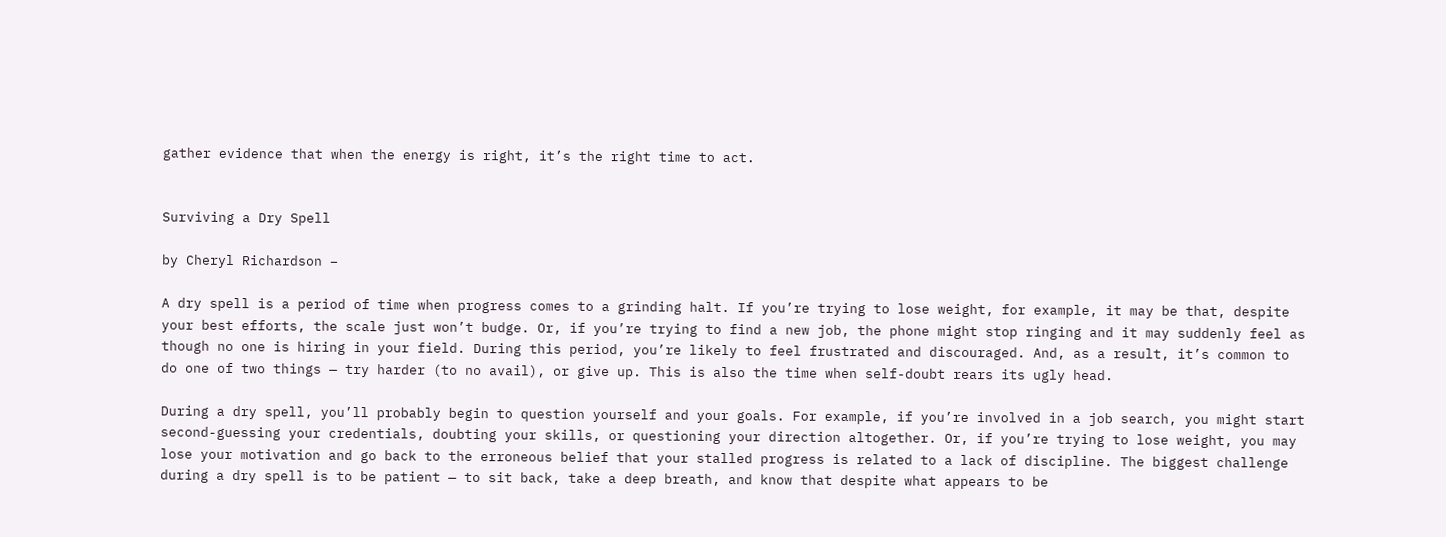gather evidence that when the energy is right, it’s the right time to act.


Surviving a Dry Spell

by Cheryl Richardson –

A dry spell is a period of time when progress comes to a grinding halt. If you’re trying to lose weight, for example, it may be that, despite your best efforts, the scale just won’t budge. Or, if you’re trying to find a new job, the phone might stop ringing and it may suddenly feel as though no one is hiring in your field. During this period, you’re likely to feel frustrated and discouraged. And, as a result, it’s common to do one of two things — try harder (to no avail), or give up. This is also the time when self-doubt rears its ugly head.

During a dry spell, you’ll probably begin to question yourself and your goals. For example, if you’re involved in a job search, you might start second-guessing your credentials, doubting your skills, or questioning your direction altogether. Or, if you’re trying to lose weight, you may lose your motivation and go back to the erroneous belief that your stalled progress is related to a lack of discipline. The biggest challenge during a dry spell is to be patient — to sit back, take a deep breath, and know that despite what appears to be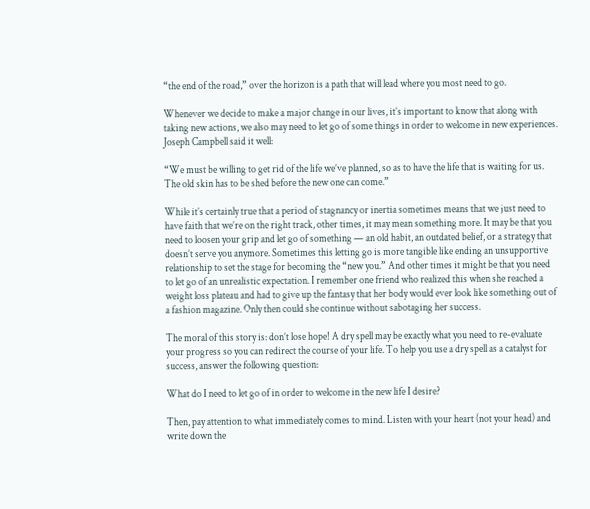“the end of the road,” over the horizon is a path that will lead where you most need to go.

Whenever we decide to make a major change in our lives, it’s important to know that along with taking new actions, we also may need to let go of some things in order to welcome in new experiences. Joseph Campbell said it well:

“We must be willing to get rid of the life we’ve planned, so as to have the life that is waiting for us. The old skin has to be shed before the new one can come.”

While it’s certainly true that a period of stagnancy or inertia sometimes means that we just need to have faith that we’re on the right track, other times, it may mean something more. It may be that you need to loosen your grip and let go of something — an old habit, an outdated belief, or a strategy that doesn’t serve you anymore. Sometimes this letting go is more tangible like ending an unsupportive relationship to set the stage for becoming the “new you.” And other times it might be that you need to let go of an unrealistic expectation. I remember one friend who realized this when she reached a weight loss plateau and had to give up the fantasy that her body would ever look like something out of a fashion magazine. Only then could she continue without sabotaging her success.

The moral of this story is: don’t lose hope! A dry spell may be exactly what you need to re-evaluate your progress so you can redirect the course of your life. To help you use a dry spell as a catalyst for success, answer the following question:

What do I need to let go of in order to welcome in the new life I desire?

Then, pay attention to what immediately comes to mind. Listen with your heart (not your head) and write down the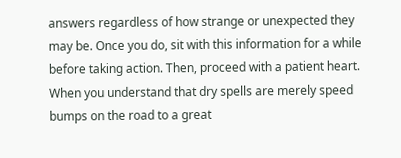answers regardless of how strange or unexpected they may be. Once you do, sit with this information for a while before taking action. Then, proceed with a patient heart. When you understand that dry spells are merely speed bumps on the road to a great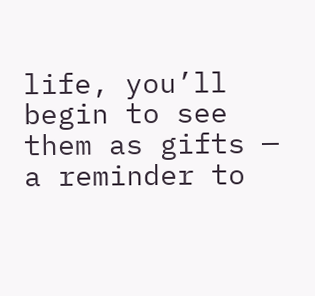life, you’ll begin to see them as gifts — a reminder to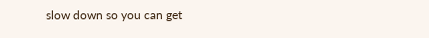slow down so you can get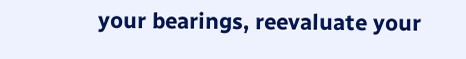your bearings, reevaluate your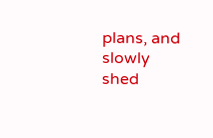plans, and slowly shed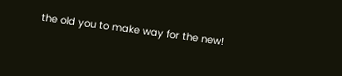the old you to make way for the new!